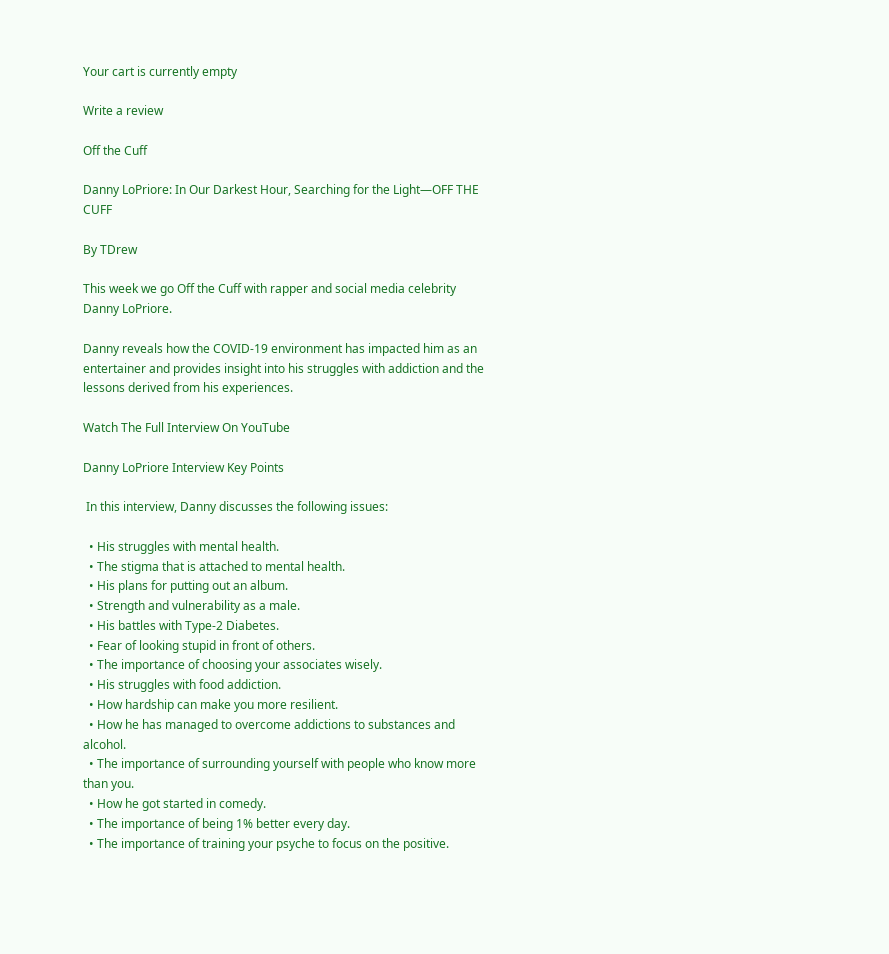Your cart is currently empty

Write a review

Off the Cuff

Danny LoPriore: In Our Darkest Hour, Searching for the Light—OFF THE CUFF

By TDrew

This week we go Off the Cuff with rapper and social media celebrity Danny LoPriore.

Danny reveals how the COVID-19 environment has impacted him as an entertainer and provides insight into his struggles with addiction and the lessons derived from his experiences.

Watch The Full Interview On YouTube

Danny LoPriore Interview Key Points

 In this interview, Danny discusses the following issues:

  • His struggles with mental health.
  • The stigma that is attached to mental health.
  • His plans for putting out an album.
  • Strength and vulnerability as a male.
  • His battles with Type-2 Diabetes.
  • Fear of looking stupid in front of others.
  • The importance of choosing your associates wisely.
  • His struggles with food addiction.
  • How hardship can make you more resilient.
  • How he has managed to overcome addictions to substances and alcohol.
  • The importance of surrounding yourself with people who know more than you.
  • How he got started in comedy.
  • The importance of being 1% better every day.
  • The importance of training your psyche to focus on the positive.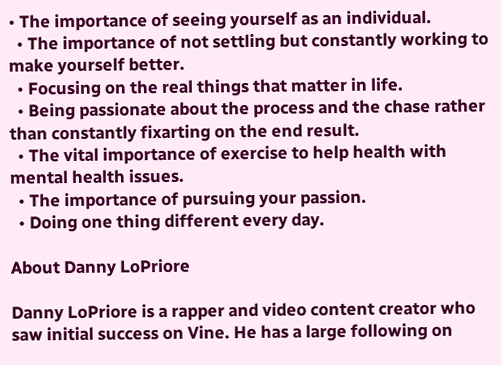• The importance of seeing yourself as an individual.
  • The importance of not settling but constantly working to make yourself better.
  • Focusing on the real things that matter in life.
  • Being passionate about the process and the chase rather than constantly fixarting on the end result.
  • The vital importance of exercise to help health with mental health issues.
  • The importance of pursuing your passion.
  • Doing one thing different every day.

About Danny LoPriore

Danny LoPriore is a rapper and video content creator who saw initial success on Vine. He has a large following on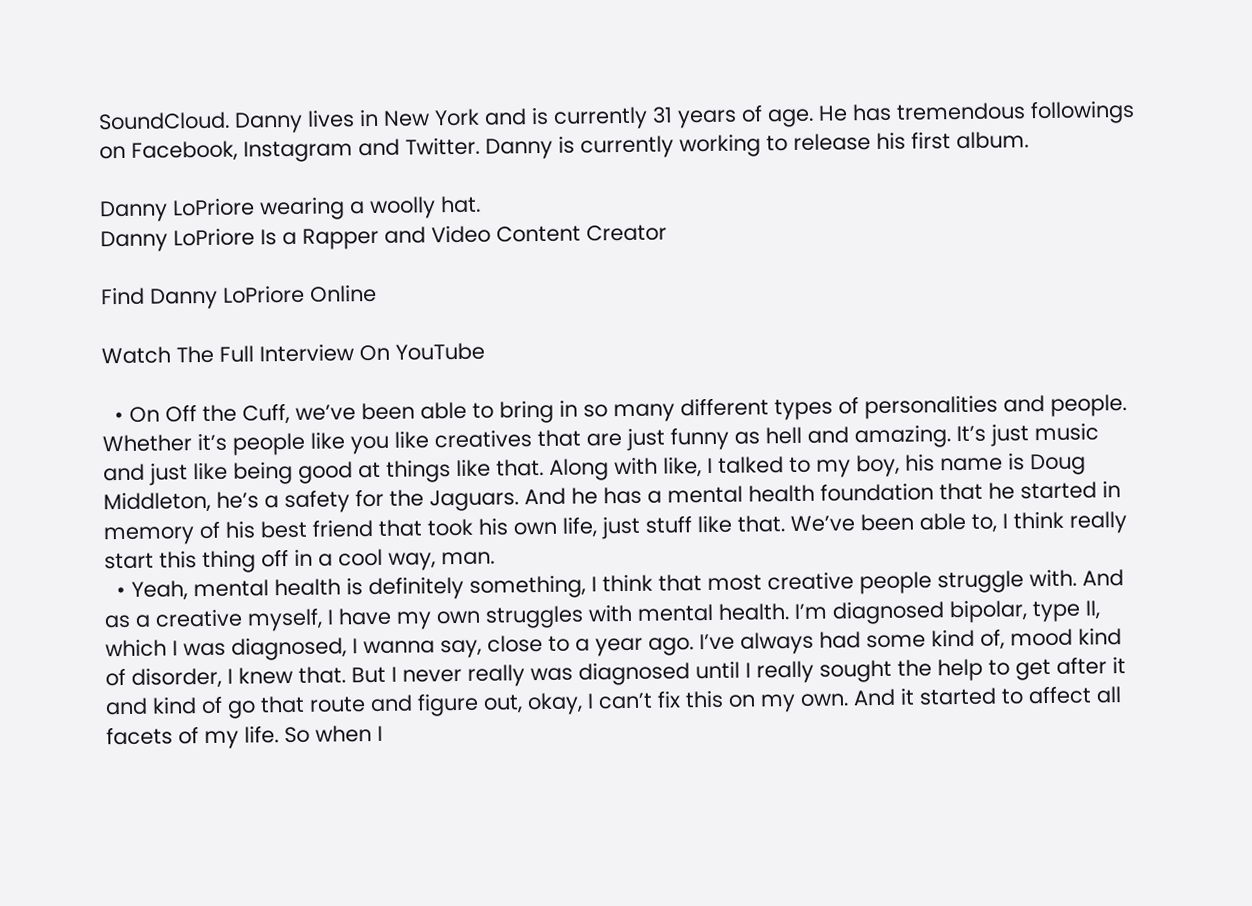SoundCloud. Danny lives in New York and is currently 31 years of age. He has tremendous followings on Facebook, Instagram and Twitter. Danny is currently working to release his first album.

Danny LoPriore wearing a woolly hat.
Danny LoPriore Is a Rapper and Video Content Creator

Find Danny LoPriore Online

Watch The Full Interview On YouTube

  • On Off the Cuff, we’ve been able to bring in so many different types of personalities and people. Whether it’s people like you like creatives that are just funny as hell and amazing. It’s just music and just like being good at things like that. Along with like, I talked to my boy, his name is Doug Middleton, he’s a safety for the Jaguars. And he has a mental health foundation that he started in memory of his best friend that took his own life, just stuff like that. We’ve been able to, I think really start this thing off in a cool way, man.
  • Yeah, mental health is definitely something, I think that most creative people struggle with. And as a creative myself, I have my own struggles with mental health. I’m diagnosed bipolar, type II, which I was diagnosed, I wanna say, close to a year ago. I’ve always had some kind of, mood kind of disorder, I knew that. But I never really was diagnosed until I really sought the help to get after it and kind of go that route and figure out, okay, I can’t fix this on my own. And it started to affect all facets of my life. So when I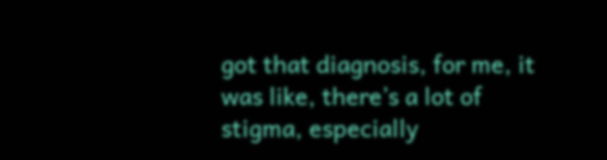got that diagnosis, for me, it was like, there’s a lot of stigma, especially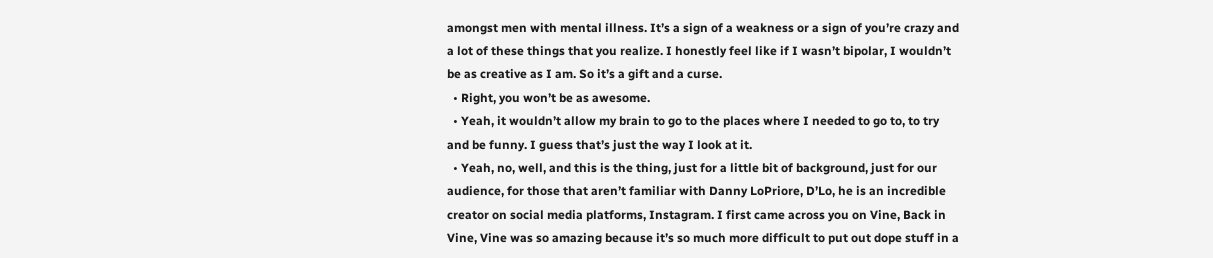amongst men with mental illness. It’s a sign of a weakness or a sign of you’re crazy and a lot of these things that you realize. I honestly feel like if I wasn’t bipolar, I wouldn’t be as creative as I am. So it’s a gift and a curse.
  • Right, you won’t be as awesome.
  • Yeah, it wouldn’t allow my brain to go to the places where I needed to go to, to try and be funny. I guess that’s just the way I look at it.
  • Yeah, no, well, and this is the thing, just for a little bit of background, just for our audience, for those that aren’t familiar with Danny LoPriore, D’Lo, he is an incredible creator on social media platforms, Instagram. I first came across you on Vine, Back in Vine, Vine was so amazing because it’s so much more difficult to put out dope stuff in a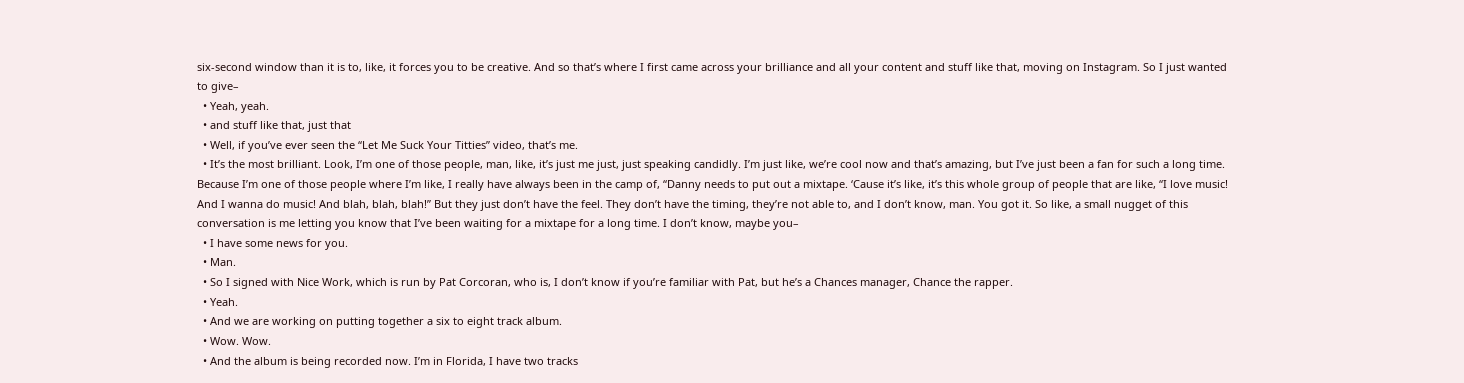six-second window than it is to, like, it forces you to be creative. And so that’s where I first came across your brilliance and all your content and stuff like that, moving on Instagram. So I just wanted to give–
  • Yeah, yeah.
  • and stuff like that, just that
  • Well, if you’ve ever seen the “Let Me Suck Your Titties” video, that’s me.
  • It’s the most brilliant. Look, I’m one of those people, man, like, it’s just me just, just speaking candidly. I’m just like, we’re cool now and that’s amazing, but I’ve just been a fan for such a long time. Because I’m one of those people where I’m like, I really have always been in the camp of, “Danny needs to put out a mixtape. ‘Cause it’s like, it’s this whole group of people that are like, “I love music! And I wanna do music! And blah, blah, blah!” But they just don’t have the feel. They don’t have the timing, they’re not able to, and I don’t know, man. You got it. So like, a small nugget of this conversation is me letting you know that I’ve been waiting for a mixtape for a long time. I don’t know, maybe you–
  • I have some news for you.
  • Man.
  • So I signed with Nice Work, which is run by Pat Corcoran, who is, I don’t know if you’re familiar with Pat, but he’s a Chances manager, Chance the rapper.
  • Yeah.
  • And we are working on putting together a six to eight track album.
  • Wow. Wow.
  • And the album is being recorded now. I’m in Florida, I have two tracks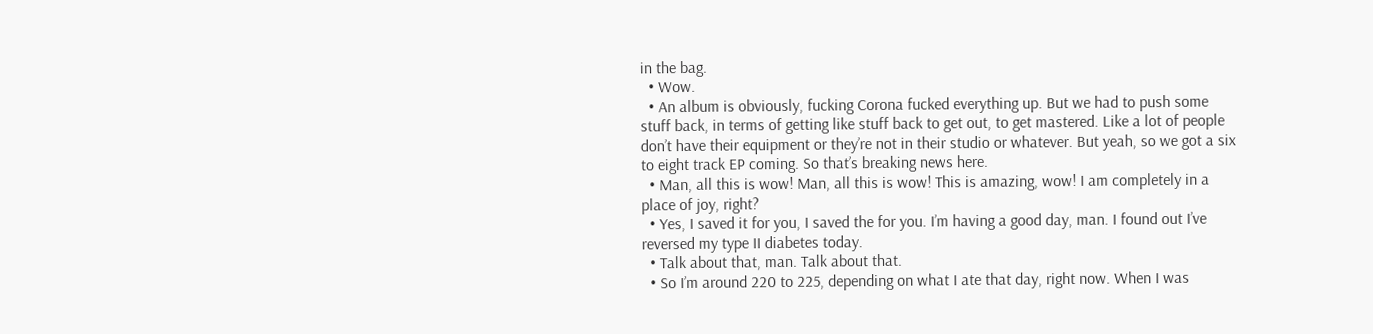in the bag.
  • Wow.
  • An album is obviously, fucking Corona fucked everything up. But we had to push some stuff back, in terms of getting like stuff back to get out, to get mastered. Like a lot of people don’t have their equipment or they’re not in their studio or whatever. But yeah, so we got a six to eight track EP coming. So that’s breaking news here.
  • Man, all this is wow! Man, all this is wow! This is amazing, wow! I am completely in a place of joy, right?
  • Yes, I saved it for you, I saved the for you. I’m having a good day, man. I found out I’ve reversed my type II diabetes today.
  • Talk about that, man. Talk about that.
  • So I’m around 220 to 225, depending on what I ate that day, right now. When I was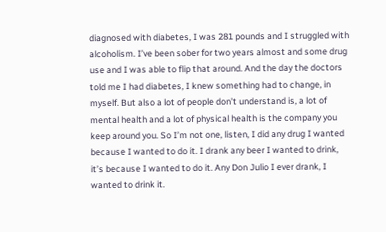diagnosed with diabetes, I was 281 pounds and I struggled with alcoholism. I’ve been sober for two years almost and some drug use and I was able to flip that around. And the day the doctors told me I had diabetes, I knew something had to change, in myself. But also a lot of people don’t understand is, a lot of mental health and a lot of physical health is the company you keep around you. So I’m not one, listen, I did any drug I wanted because I wanted to do it. I drank any beer I wanted to drink, it’s because I wanted to do it. Any Don Julio I ever drank, I wanted to drink it.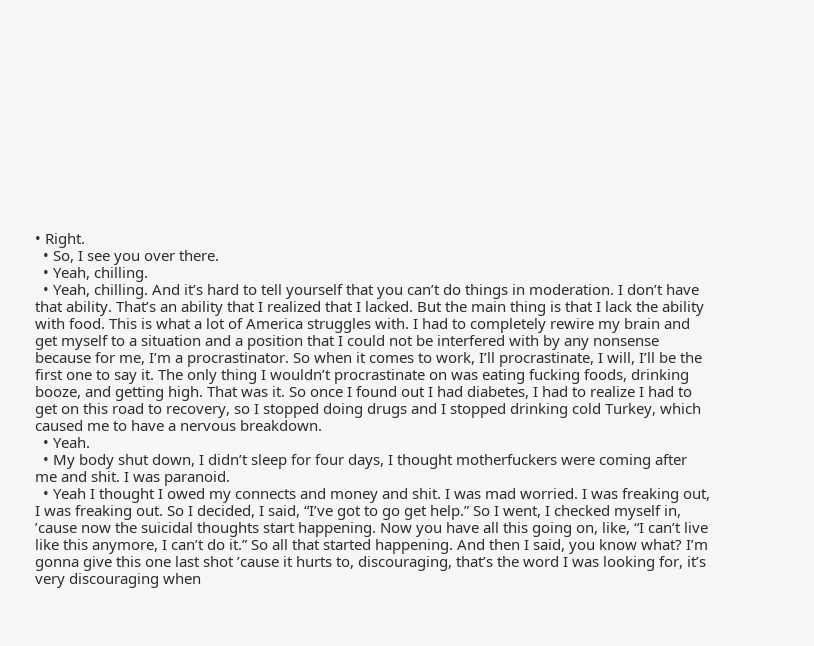• Right.
  • So, I see you over there.
  • Yeah, chilling.
  • Yeah, chilling. And it’s hard to tell yourself that you can’t do things in moderation. I don’t have that ability. That’s an ability that I realized that I lacked. But the main thing is that I lack the ability with food. This is what a lot of America struggles with. I had to completely rewire my brain and get myself to a situation and a position that I could not be interfered with by any nonsense because for me, I’m a procrastinator. So when it comes to work, I’ll procrastinate, I will, I’ll be the first one to say it. The only thing I wouldn’t procrastinate on was eating fucking foods, drinking booze, and getting high. That was it. So once I found out I had diabetes, I had to realize I had to get on this road to recovery, so I stopped doing drugs and I stopped drinking cold Turkey, which caused me to have a nervous breakdown.
  • Yeah.
  • My body shut down, I didn’t sleep for four days, I thought motherfuckers were coming after me and shit. I was paranoid.
  • Yeah I thought I owed my connects and money and shit. I was mad worried. I was freaking out, I was freaking out. So I decided, I said, “I’ve got to go get help.” So I went, I checked myself in, ’cause now the suicidal thoughts start happening. Now you have all this going on, like, “I can’t live like this anymore, I can’t do it.” So all that started happening. And then I said, you know what? I’m gonna give this one last shot ’cause it hurts to, discouraging, that’s the word I was looking for, it’s very discouraging when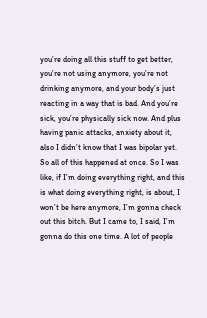you’re doing all this stuff to get better, you’re not using anymore, you’re not drinking anymore, and your body’s just reacting in a way that is bad. And you’re sick, you’re physically sick now. And plus having panic attacks, anxiety about it, also I didn’t know that I was bipolar yet. So all of this happened at once. So I was like, if I’m doing everything right, and this is what doing everything right, is about, I won’t be here anymore, I’m gonna check out this bitch. But I came to, I said, I’m gonna do this one time. A lot of people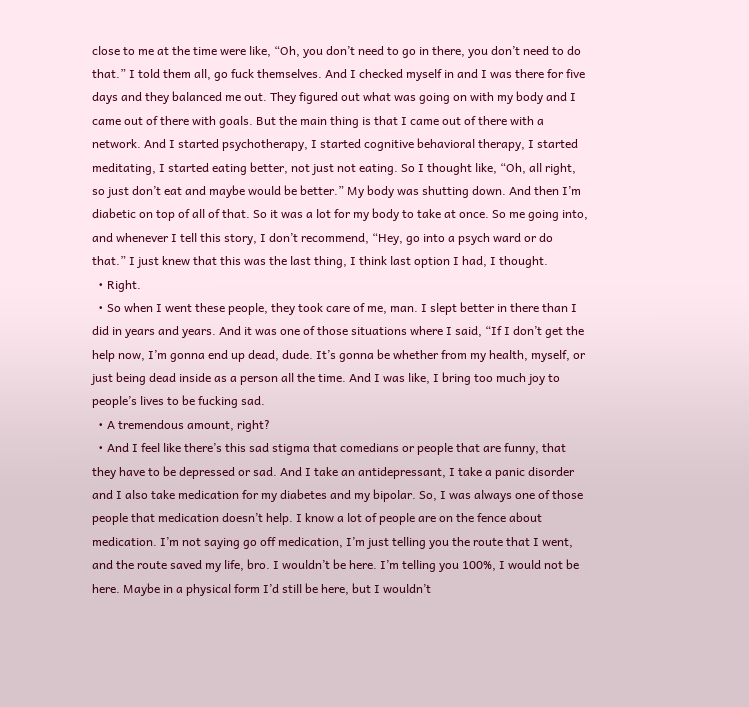close to me at the time were like, “Oh, you don’t need to go in there, you don’t need to do that.” I told them all, go fuck themselves. And I checked myself in and I was there for five days and they balanced me out. They figured out what was going on with my body and I came out of there with goals. But the main thing is that I came out of there with a network. And I started psychotherapy, I started cognitive behavioral therapy, I started meditating, I started eating better, not just not eating. So I thought like, “Oh, all right, so just don’t eat and maybe would be better.” My body was shutting down. And then I’m diabetic on top of all of that. So it was a lot for my body to take at once. So me going into, and whenever I tell this story, I don’t recommend, “Hey, go into a psych ward or do that.” I just knew that this was the last thing, I think last option I had, I thought.
  • Right.
  • So when I went these people, they took care of me, man. I slept better in there than I did in years and years. And it was one of those situations where I said, “If I don’t get the help now, I’m gonna end up dead, dude. It’s gonna be whether from my health, myself, or just being dead inside as a person all the time. And I was like, I bring too much joy to people’s lives to be fucking sad.
  • A tremendous amount, right?
  • And I feel like there’s this sad stigma that comedians or people that are funny, that they have to be depressed or sad. And I take an antidepressant, I take a panic disorder and I also take medication for my diabetes and my bipolar. So, I was always one of those people that medication doesn’t help. I know a lot of people are on the fence about medication. I’m not saying go off medication, I’m just telling you the route that I went, and the route saved my life, bro. I wouldn’t be here. I’m telling you 100%, I would not be here. Maybe in a physical form I’d still be here, but I wouldn’t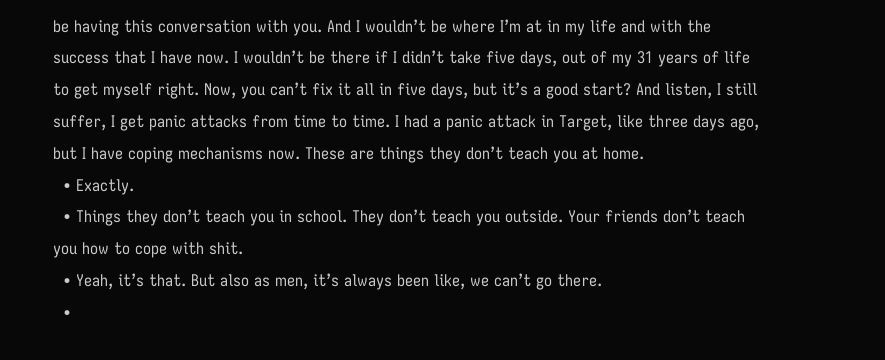be having this conversation with you. And I wouldn’t be where I’m at in my life and with the success that I have now. I wouldn’t be there if I didn’t take five days, out of my 31 years of life to get myself right. Now, you can’t fix it all in five days, but it’s a good start? And listen, I still suffer, I get panic attacks from time to time. I had a panic attack in Target, like three days ago, but I have coping mechanisms now. These are things they don’t teach you at home.
  • Exactly.
  • Things they don’t teach you in school. They don’t teach you outside. Your friends don’t teach you how to cope with shit.
  • Yeah, it’s that. But also as men, it’s always been like, we can’t go there.
  •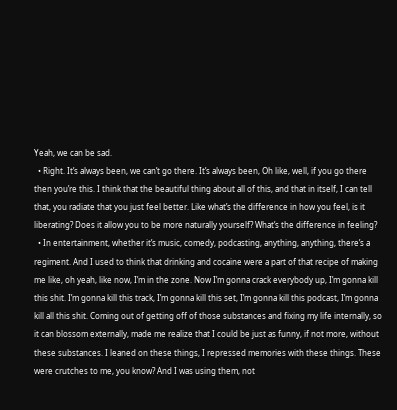Yeah, we can be sad.
  • Right. It’s always been, we can’t go there. It’s always been, Oh like, well, if you go there then you’re this. I think that the beautiful thing about all of this, and that in itself, I can tell that, you radiate that you just feel better. Like what’s the difference in how you feel, is it liberating? Does it allow you to be more naturally yourself? What’s the difference in feeling?
  • In entertainment, whether it’s music, comedy, podcasting, anything, anything, there’s a regiment. And I used to think that drinking and cocaine were a part of that recipe of making me like, oh yeah, like now, I’m in the zone. Now I’m gonna crack everybody up, I’m gonna kill this shit. I’m gonna kill this track, I’m gonna kill this set, I’m gonna kill this podcast, I’m gonna kill all this shit. Coming out of getting off of those substances and fixing my life internally, so it can blossom externally, made me realize that I could be just as funny, if not more, without these substances. I leaned on these things, I repressed memories with these things. These were crutches to me, you know? And I was using them, not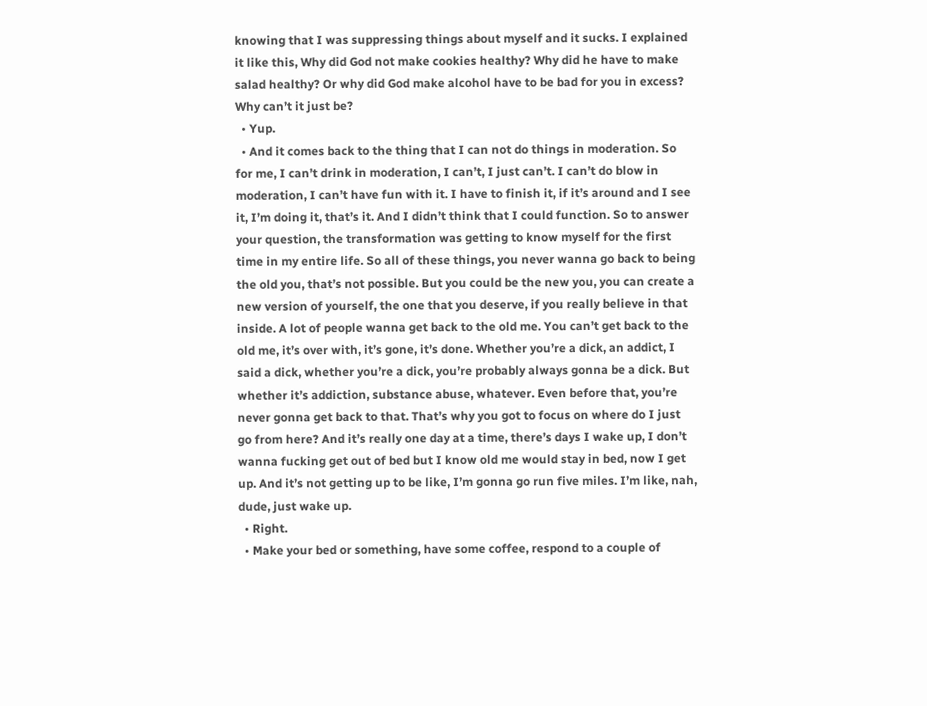knowing that I was suppressing things about myself and it sucks. I explained it like this, Why did God not make cookies healthy? Why did he have to make salad healthy? Or why did God make alcohol have to be bad for you in excess? Why can’t it just be?
  • Yup.
  • And it comes back to the thing that I can not do things in moderation. So for me, I can’t drink in moderation, I can’t, I just can’t. I can’t do blow in moderation, I can’t have fun with it. I have to finish it, if it’s around and I see it, I’m doing it, that’s it. And I didn’t think that I could function. So to answer your question, the transformation was getting to know myself for the first time in my entire life. So all of these things, you never wanna go back to being the old you, that’s not possible. But you could be the new you, you can create a new version of yourself, the one that you deserve, if you really believe in that inside. A lot of people wanna get back to the old me. You can’t get back to the old me, it’s over with, it’s gone, it’s done. Whether you’re a dick, an addict, I said a dick, whether you’re a dick, you’re probably always gonna be a dick. But whether it’s addiction, substance abuse, whatever. Even before that, you’re never gonna get back to that. That’s why you got to focus on where do I just go from here? And it’s really one day at a time, there’s days I wake up, I don’t wanna fucking get out of bed but I know old me would stay in bed, now I get up. And it’s not getting up to be like, I’m gonna go run five miles. I’m like, nah, dude, just wake up.
  • Right.
  • Make your bed or something, have some coffee, respond to a couple of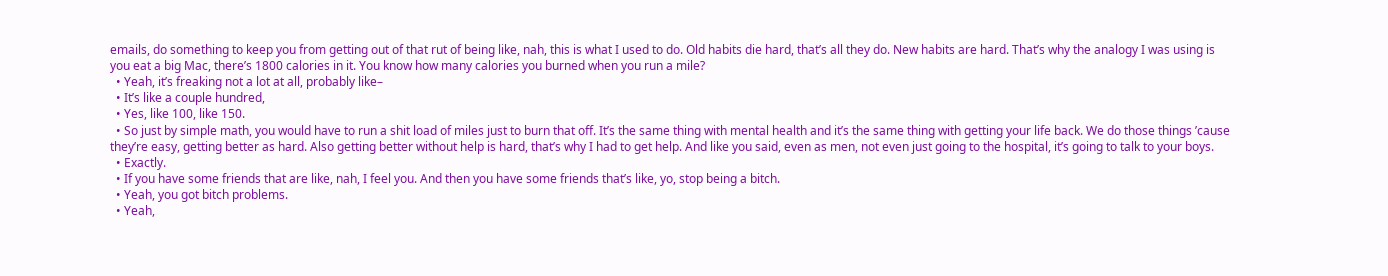emails, do something to keep you from getting out of that rut of being like, nah, this is what I used to do. Old habits die hard, that’s all they do. New habits are hard. That’s why the analogy I was using is you eat a big Mac, there’s 1800 calories in it. You know how many calories you burned when you run a mile?
  • Yeah, it’s freaking not a lot at all, probably like–
  • It’s like a couple hundred,
  • Yes, like 100, like 150.
  • So just by simple math, you would have to run a shit load of miles just to burn that off. It’s the same thing with mental health and it’s the same thing with getting your life back. We do those things ’cause they’re easy, getting better as hard. Also getting better without help is hard, that’s why I had to get help. And like you said, even as men, not even just going to the hospital, it’s going to talk to your boys.
  • Exactly.
  • If you have some friends that are like, nah, I feel you. And then you have some friends that’s like, yo, stop being a bitch.
  • Yeah, you got bitch problems.
  • Yeah,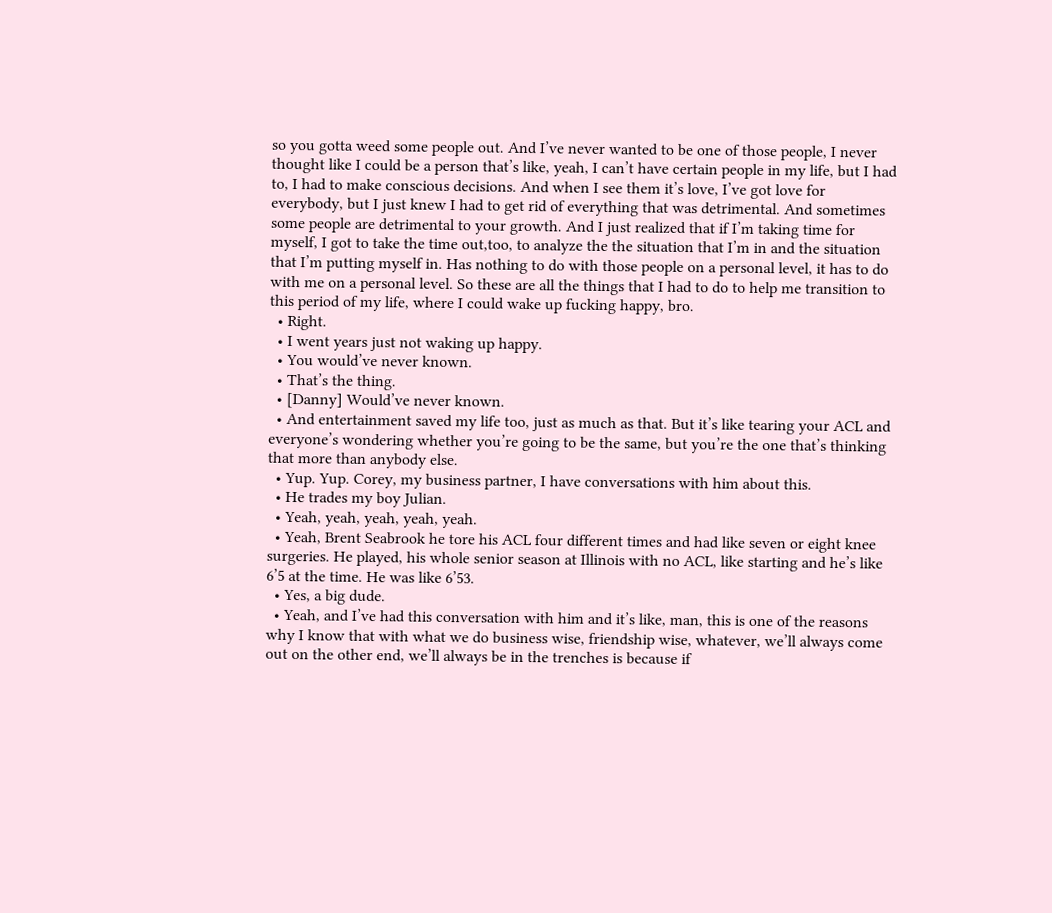so you gotta weed some people out. And I’ve never wanted to be one of those people, I never thought like I could be a person that’s like, yeah, I can’t have certain people in my life, but I had to, I had to make conscious decisions. And when I see them it’s love, I’ve got love for everybody, but I just knew I had to get rid of everything that was detrimental. And sometimes some people are detrimental to your growth. And I just realized that if I’m taking time for myself, I got to take the time out,too, to analyze the the situation that I’m in and the situation that I’m putting myself in. Has nothing to do with those people on a personal level, it has to do with me on a personal level. So these are all the things that I had to do to help me transition to this period of my life, where I could wake up fucking happy, bro.
  • Right.
  • I went years just not waking up happy.
  • You would’ve never known.
  • That’s the thing.
  • [Danny] Would’ve never known.
  • And entertainment saved my life too, just as much as that. But it’s like tearing your ACL and everyone’s wondering whether you’re going to be the same, but you’re the one that’s thinking that more than anybody else.
  • Yup. Yup. Corey, my business partner, I have conversations with him about this.
  • He trades my boy Julian.
  • Yeah, yeah, yeah, yeah, yeah.
  • Yeah, Brent Seabrook he tore his ACL four different times and had like seven or eight knee surgeries. He played, his whole senior season at Illinois with no ACL, like starting and he’s like 6’5 at the time. He was like 6’53.
  • Yes, a big dude.
  • Yeah, and I’ve had this conversation with him and it’s like, man, this is one of the reasons why I know that with what we do business wise, friendship wise, whatever, we’ll always come out on the other end, we’ll always be in the trenches is because if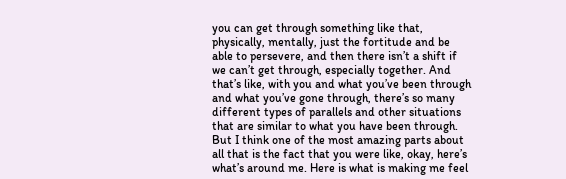you can get through something like that, physically, mentally, just the fortitude and be able to persevere, and then there isn’t a shift if we can’t get through, especially together. And that’s like, with you and what you’ve been through and what you’ve gone through, there’s so many different types of parallels and other situations that are similar to what you have been through. But I think one of the most amazing parts about all that is the fact that you were like, okay, here’s what’s around me. Here is what is making me feel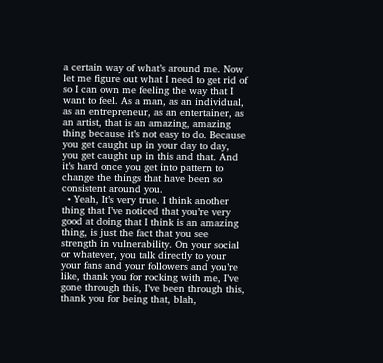a certain way of what’s around me. Now let me figure out what I need to get rid of so I can own me feeling the way that I want to feel. As a man, as an individual, as an entrepreneur, as an entertainer, as an artist, that is an amazing, amazing thing because it’s not easy to do. Because you get caught up in your day to day, you get caught up in this and that. And it’s hard once you get into pattern to change the things that have been so consistent around you.
  • Yeah, It’s very true. I think another thing that I’ve noticed that you’re very good at doing that I think is an amazing thing, is just the fact that you see strength in vulnerability. On your social or whatever, you talk directly to your your fans and your followers and you’re like, thank you for rocking with me, I’ve gone through this, I’ve been through this, thank you for being that, blah,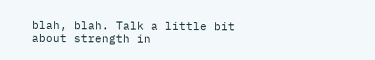blah, blah. Talk a little bit about strength in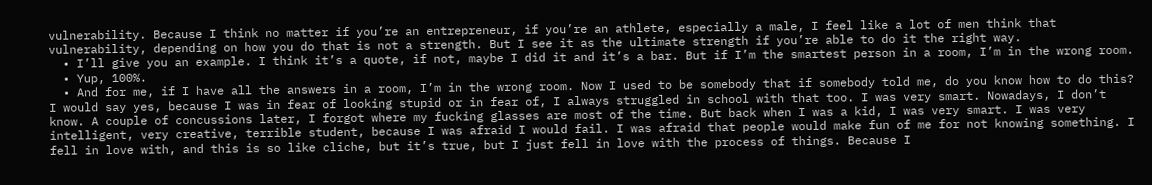vulnerability. Because I think no matter if you’re an entrepreneur, if you’re an athlete, especially a male, I feel like a lot of men think that vulnerability, depending on how you do that is not a strength. But I see it as the ultimate strength if you’re able to do it the right way.
  • I’ll give you an example. I think it’s a quote, if not, maybe I did it and it’s a bar. But if I’m the smartest person in a room, I’m in the wrong room.
  • Yup, 100%.
  • And for me, if I have all the answers in a room, I’m in the wrong room. Now I used to be somebody that if somebody told me, do you know how to do this? I would say yes, because I was in fear of looking stupid or in fear of, I always struggled in school with that too. I was very smart. Nowadays, I don’t know. A couple of concussions later, I forgot where my fucking glasses are most of the time. But back when I was a kid, I was very smart. I was very intelligent, very creative, terrible student, because I was afraid I would fail. I was afraid that people would make fun of me for not knowing something. I fell in love with, and this is so like cliche, but it’s true, but I just fell in love with the process of things. Because I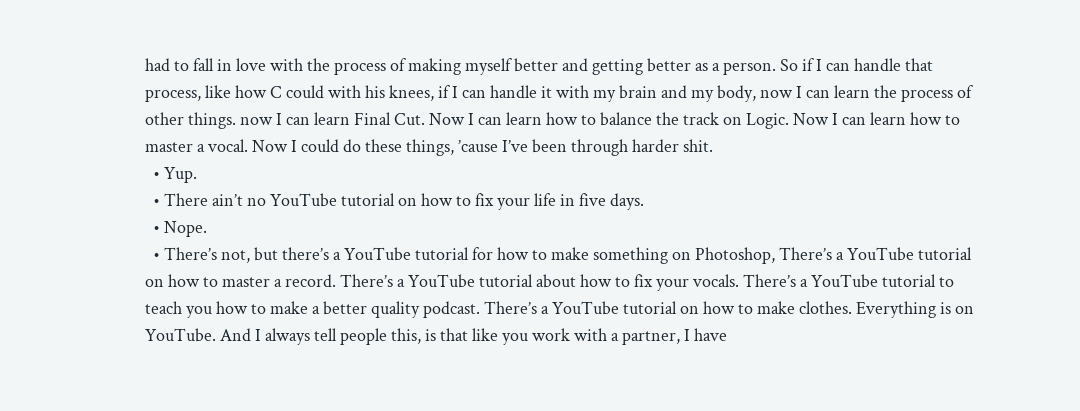had to fall in love with the process of making myself better and getting better as a person. So if I can handle that process, like how C could with his knees, if I can handle it with my brain and my body, now I can learn the process of other things. now I can learn Final Cut. Now I can learn how to balance the track on Logic. Now I can learn how to master a vocal. Now I could do these things, ’cause I’ve been through harder shit.
  • Yup.
  • There ain’t no YouTube tutorial on how to fix your life in five days.
  • Nope.
  • There’s not, but there’s a YouTube tutorial for how to make something on Photoshop, There’s a YouTube tutorial on how to master a record. There’s a YouTube tutorial about how to fix your vocals. There’s a YouTube tutorial to teach you how to make a better quality podcast. There’s a YouTube tutorial on how to make clothes. Everything is on YouTube. And I always tell people this, is that like you work with a partner, I have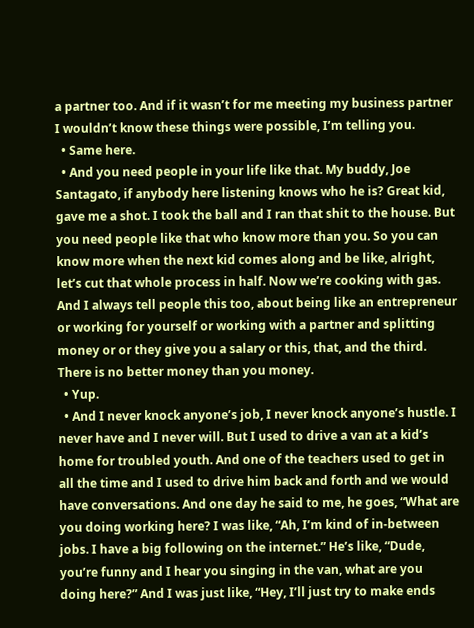a partner too. And if it wasn’t for me meeting my business partner I wouldn’t know these things were possible, I’m telling you.
  • Same here.
  • And you need people in your life like that. My buddy, Joe Santagato, if anybody here listening knows who he is? Great kid, gave me a shot. I took the ball and I ran that shit to the house. But you need people like that who know more than you. So you can know more when the next kid comes along and be like, alright, let’s cut that whole process in half. Now we’re cooking with gas. And I always tell people this too, about being like an entrepreneur or working for yourself or working with a partner and splitting money or or they give you a salary or this, that, and the third. There is no better money than you money.
  • Yup.
  • And I never knock anyone’s job, I never knock anyone’s hustle. I never have and I never will. But I used to drive a van at a kid’s home for troubled youth. And one of the teachers used to get in all the time and I used to drive him back and forth and we would have conversations. And one day he said to me, he goes, “What are you doing working here? I was like, “Ah, I’m kind of in-between jobs. I have a big following on the internet.” He’s like, “Dude, you’re funny and I hear you singing in the van, what are you doing here?” And I was just like, “Hey, I’ll just try to make ends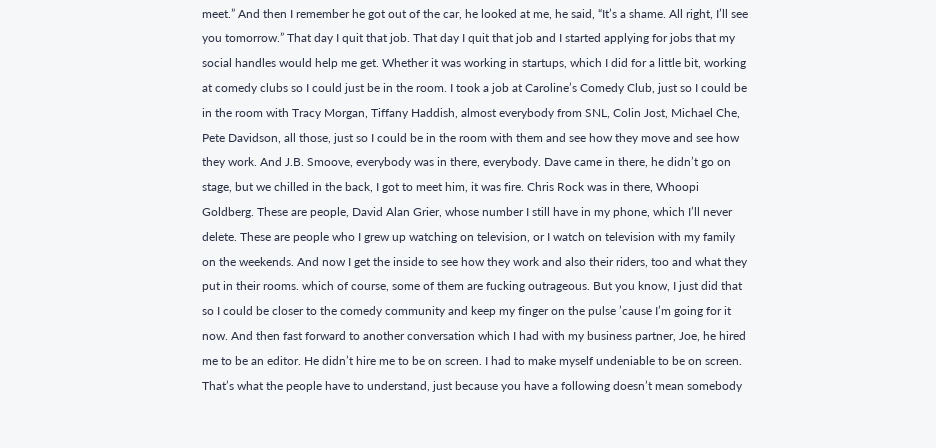meet.” And then I remember he got out of the car, he looked at me, he said, “It’s a shame. All right, I’ll see you tomorrow.” That day I quit that job. That day I quit that job and I started applying for jobs that my social handles would help me get. Whether it was working in startups, which I did for a little bit, working at comedy clubs so I could just be in the room. I took a job at Caroline’s Comedy Club, just so I could be in the room with Tracy Morgan, Tiffany Haddish, almost everybody from SNL, Colin Jost, Michael Che, Pete Davidson, all those, just so I could be in the room with them and see how they move and see how they work. And J.B. Smoove, everybody was in there, everybody. Dave came in there, he didn’t go on stage, but we chilled in the back, I got to meet him, it was fire. Chris Rock was in there, Whoopi Goldberg. These are people, David Alan Grier, whose number I still have in my phone, which I’ll never delete. These are people who I grew up watching on television, or I watch on television with my family on the weekends. And now I get the inside to see how they work and also their riders, too and what they put in their rooms. which of course, some of them are fucking outrageous. But you know, I just did that so I could be closer to the comedy community and keep my finger on the pulse ’cause I’m going for it now. And then fast forward to another conversation which I had with my business partner, Joe, he hired me to be an editor. He didn’t hire me to be on screen. I had to make myself undeniable to be on screen. That’s what the people have to understand, just because you have a following doesn’t mean somebody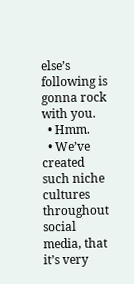else’s following is gonna rock with you.
  • Hmm.
  • We’ve created such niche cultures throughout social media, that it’s very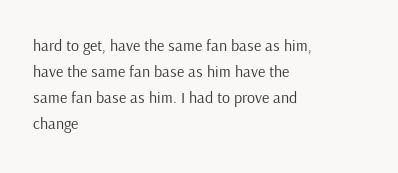hard to get, have the same fan base as him, have the same fan base as him have the same fan base as him. I had to prove and change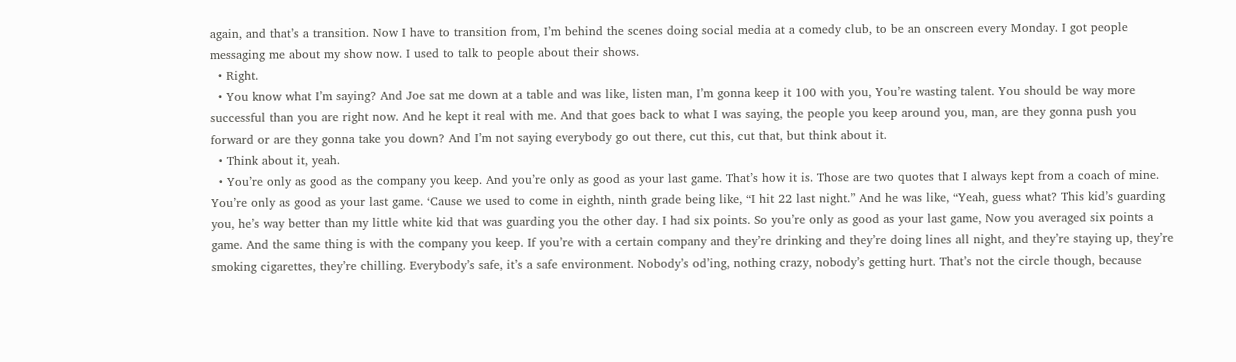again, and that’s a transition. Now I have to transition from, I’m behind the scenes doing social media at a comedy club, to be an onscreen every Monday. I got people messaging me about my show now. I used to talk to people about their shows.
  • Right.
  • You know what I’m saying? And Joe sat me down at a table and was like, listen man, I’m gonna keep it 100 with you, You’re wasting talent. You should be way more successful than you are right now. And he kept it real with me. And that goes back to what I was saying, the people you keep around you, man, are they gonna push you forward or are they gonna take you down? And I’m not saying everybody go out there, cut this, cut that, but think about it.
  • Think about it, yeah.
  • You’re only as good as the company you keep. And you’re only as good as your last game. That’s how it is. Those are two quotes that I always kept from a coach of mine. You’re only as good as your last game. ‘Cause we used to come in eighth, ninth grade being like, “I hit 22 last night.” And he was like, “Yeah, guess what? This kid’s guarding you, he’s way better than my little white kid that was guarding you the other day. I had six points. So you’re only as good as your last game, Now you averaged six points a game. And the same thing is with the company you keep. If you’re with a certain company and they’re drinking and they’re doing lines all night, and they’re staying up, they’re smoking cigarettes, they’re chilling. Everybody’s safe, it’s a safe environment. Nobody’s od’ing, nothing crazy, nobody’s getting hurt. That’s not the circle though, because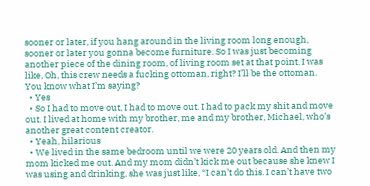sooner or later, if you hang around in the living room long enough, sooner or later you gonna become furniture. So I was just becoming another piece of the dining room, of living room set at that point. I was like, Oh, this crew needs a fucking ottoman, right? I’ll be the ottoman. You know what I’m saying?
  • Yes
  • So I had to move out, I had to move out. I had to pack my shit and move out. I lived at home with my brother, me and my brother, Michael, who’s another great content creator.
  • Yeah, hilarious
  • We lived in the same bedroom until we were 20 years old. And then my mom kicked me out. And my mom didn’t kick me out because she knew I was using and drinking, she was just like, “I can’t do this. I can’t have two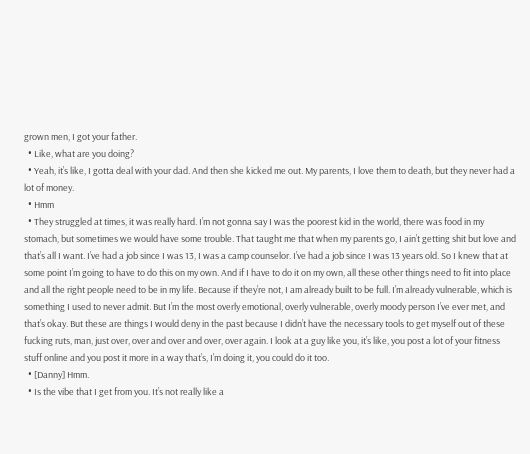grown men, I got your father.
  • Like, what are you doing?
  • Yeah, it’s like, I gotta deal with your dad. And then she kicked me out. My parents, I love them to death, but they never had a lot of money.
  • Hmm
  • They struggled at times, it was really hard. I’m not gonna say I was the poorest kid in the world, there was food in my stomach, but sometimes we would have some trouble. That taught me that when my parents go, I ain’t getting shit but love and that’s all I want. I’ve had a job since I was 13, I was a camp counselor. I’ve had a job since I was 13 years old. So I knew that at some point I’m going to have to do this on my own. And if I have to do it on my own, all these other things need to fit into place and all the right people need to be in my life. Because if they’re not, I am already built to be full. I’m already vulnerable, which is something I used to never admit. But I’m the most overly emotional, overly vulnerable, overly moody person I’ve ever met, and that’s okay. But these are things I would deny in the past because I didn’t have the necessary tools to get myself out of these fucking ruts, man, just over, over and over and over, over again. I look at a guy like you, it’s like, you post a lot of your fitness stuff online and you post it more in a way that’s, I’m doing it, you could do it too.
  • [Danny] Hmm.
  • Is the vibe that I get from you. It’s not really like a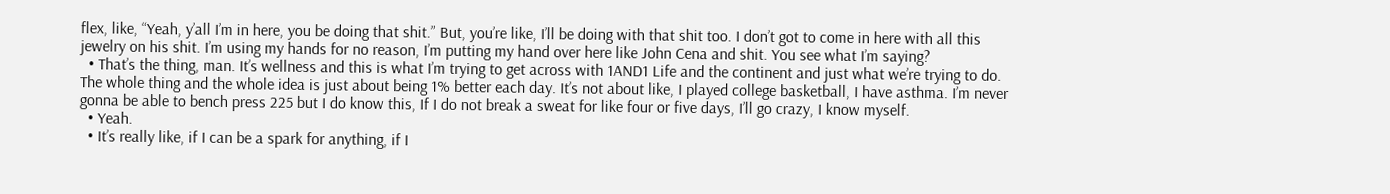flex, like, “Yeah, y’all I’m in here, you be doing that shit.” But, you’re like, I’ll be doing with that shit too. I don’t got to come in here with all this jewelry on his shit. I’m using my hands for no reason, I’m putting my hand over here like John Cena and shit. You see what I’m saying?
  • That’s the thing, man. It’s wellness and this is what I’m trying to get across with 1AND1 Life and the continent and just what we’re trying to do. The whole thing and the whole idea is just about being 1% better each day. It’s not about like, I played college basketball, I have asthma. I’m never gonna be able to bench press 225 but I do know this, If I do not break a sweat for like four or five days, I’ll go crazy, I know myself.
  • Yeah.
  • It’s really like, if I can be a spark for anything, if I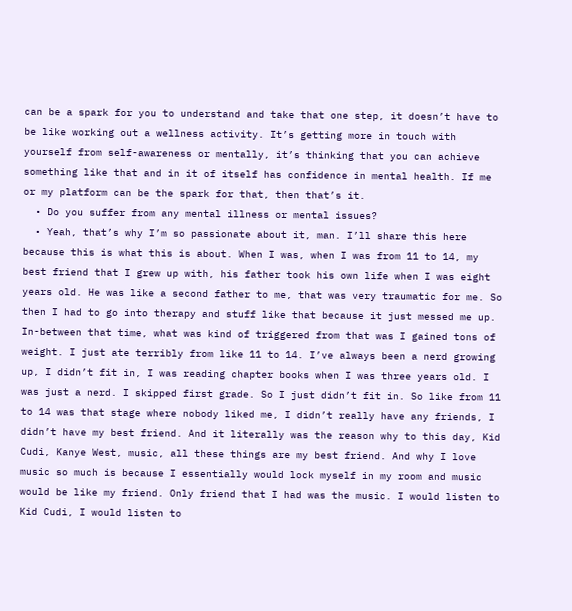can be a spark for you to understand and take that one step, it doesn’t have to be like working out a wellness activity. It’s getting more in touch with yourself from self-awareness or mentally, it’s thinking that you can achieve something like that and in it of itself has confidence in mental health. If me or my platform can be the spark for that, then that’s it.
  • Do you suffer from any mental illness or mental issues?
  • Yeah, that’s why I’m so passionate about it, man. I’ll share this here because this is what this is about. When I was, when I was from 11 to 14, my best friend that I grew up with, his father took his own life when I was eight years old. He was like a second father to me, that was very traumatic for me. So then I had to go into therapy and stuff like that because it just messed me up. In-between that time, what was kind of triggered from that was I gained tons of weight. I just ate terribly from like 11 to 14. I’ve always been a nerd growing up, I didn’t fit in, I was reading chapter books when I was three years old. I was just a nerd. I skipped first grade. So I just didn’t fit in. So like from 11 to 14 was that stage where nobody liked me, I didn’t really have any friends, I didn’t have my best friend. And it literally was the reason why to this day, Kid Cudi, Kanye West, music, all these things are my best friend. And why I love music so much is because I essentially would lock myself in my room and music would be like my friend. Only friend that I had was the music. I would listen to Kid Cudi, I would listen to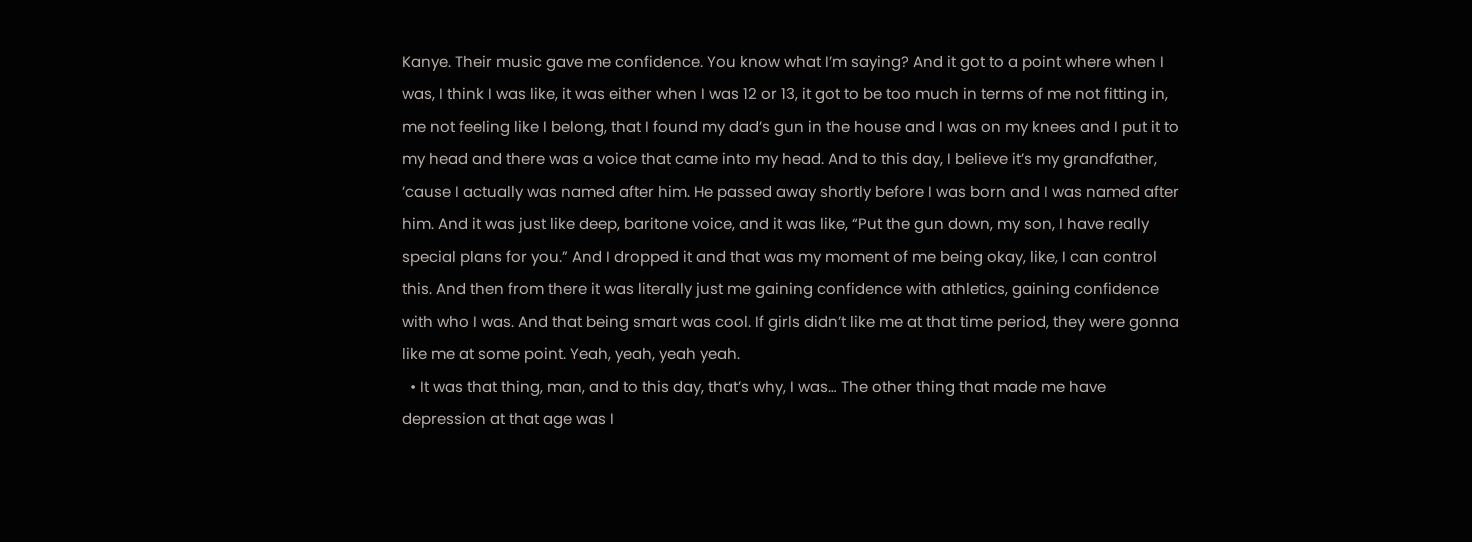Kanye. Their music gave me confidence. You know what I’m saying? And it got to a point where when I was, I think I was like, it was either when I was 12 or 13, it got to be too much in terms of me not fitting in, me not feeling like I belong, that I found my dad’s gun in the house and I was on my knees and I put it to my head and there was a voice that came into my head. And to this day, I believe it’s my grandfather, ’cause I actually was named after him. He passed away shortly before I was born and I was named after him. And it was just like deep, baritone voice, and it was like, “Put the gun down, my son, I have really special plans for you.” And I dropped it and that was my moment of me being okay, like, I can control this. And then from there it was literally just me gaining confidence with athletics, gaining confidence with who I was. And that being smart was cool. If girls didn’t like me at that time period, they were gonna like me at some point. Yeah, yeah, yeah yeah.
  • It was that thing, man, and to this day, that’s why, I was… The other thing that made me have depression at that age was I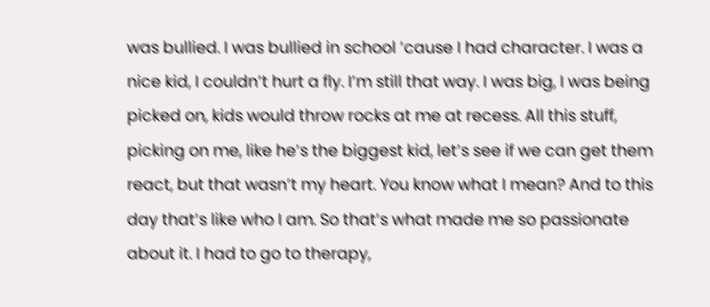was bullied. I was bullied in school ’cause I had character. I was a nice kid, I couldn’t hurt a fly. I’m still that way. I was big, I was being picked on, kids would throw rocks at me at recess. All this stuff, picking on me, like he’s the biggest kid, let’s see if we can get them react, but that wasn’t my heart. You know what I mean? And to this day that’s like who I am. So that’s what made me so passionate about it. I had to go to therapy,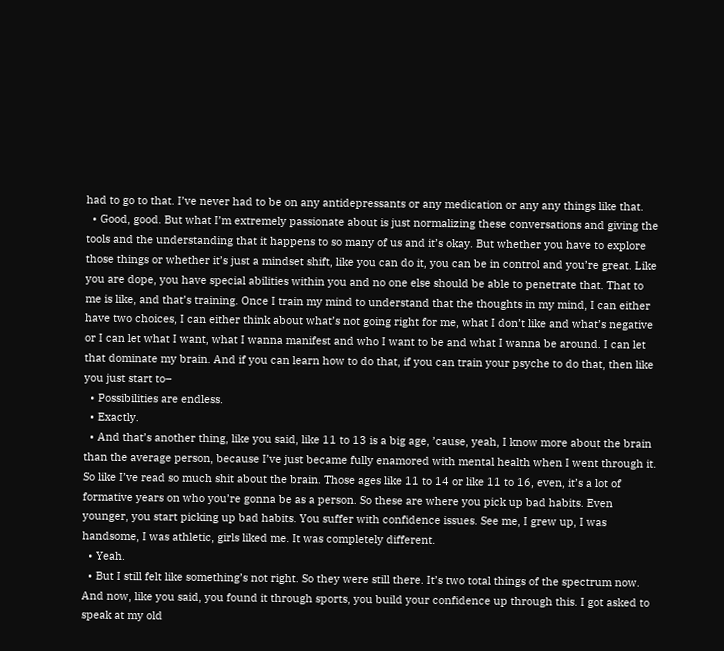had to go to that. I’ve never had to be on any antidepressants or any medication or any any things like that.
  • Good, good. But what I’m extremely passionate about is just normalizing these conversations and giving the tools and the understanding that it happens to so many of us and it’s okay. But whether you have to explore those things or whether it’s just a mindset shift, like you can do it, you can be in control and you’re great. Like you are dope, you have special abilities within you and no one else should be able to penetrate that. That to me is like, and that’s training. Once I train my mind to understand that the thoughts in my mind, I can either have two choices, I can either think about what’s not going right for me, what I don’t like and what’s negative or I can let what I want, what I wanna manifest and who I want to be and what I wanna be around. I can let that dominate my brain. And if you can learn how to do that, if you can train your psyche to do that, then like you just start to–
  • Possibilities are endless.
  • Exactly.
  • And that’s another thing, like you said, like 11 to 13 is a big age, ’cause, yeah, I know more about the brain than the average person, because I’ve just became fully enamored with mental health when I went through it. So like I’ve read so much shit about the brain. Those ages like 11 to 14 or like 11 to 16, even, it’s a lot of formative years on who you’re gonna be as a person. So these are where you pick up bad habits. Even younger, you start picking up bad habits. You suffer with confidence issues. See me, I grew up, I was handsome, I was athletic, girls liked me. It was completely different.
  • Yeah.
  • But I still felt like something’s not right. So they were still there. It’s two total things of the spectrum now. And now, like you said, you found it through sports, you build your confidence up through this. I got asked to speak at my old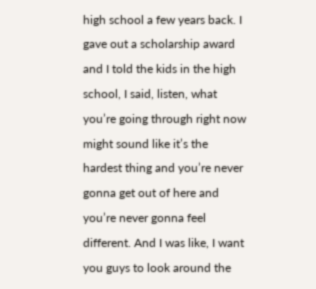high school a few years back. I gave out a scholarship award and I told the kids in the high school, I said, listen, what you’re going through right now might sound like it’s the hardest thing and you’re never gonna get out of here and you’re never gonna feel different. And I was like, I want you guys to look around the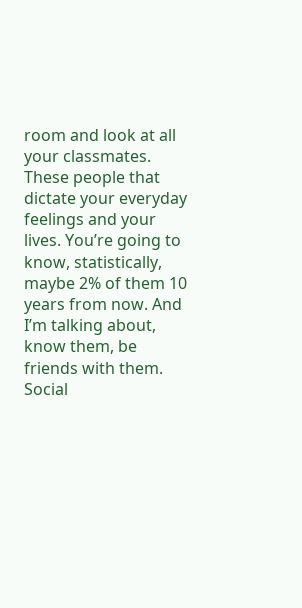room and look at all your classmates. These people that dictate your everyday feelings and your lives. You’re going to know, statistically, maybe 2% of them 10 years from now. And I’m talking about, know them, be friends with them. Social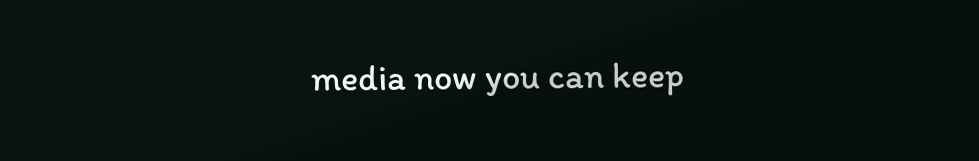media now you can keep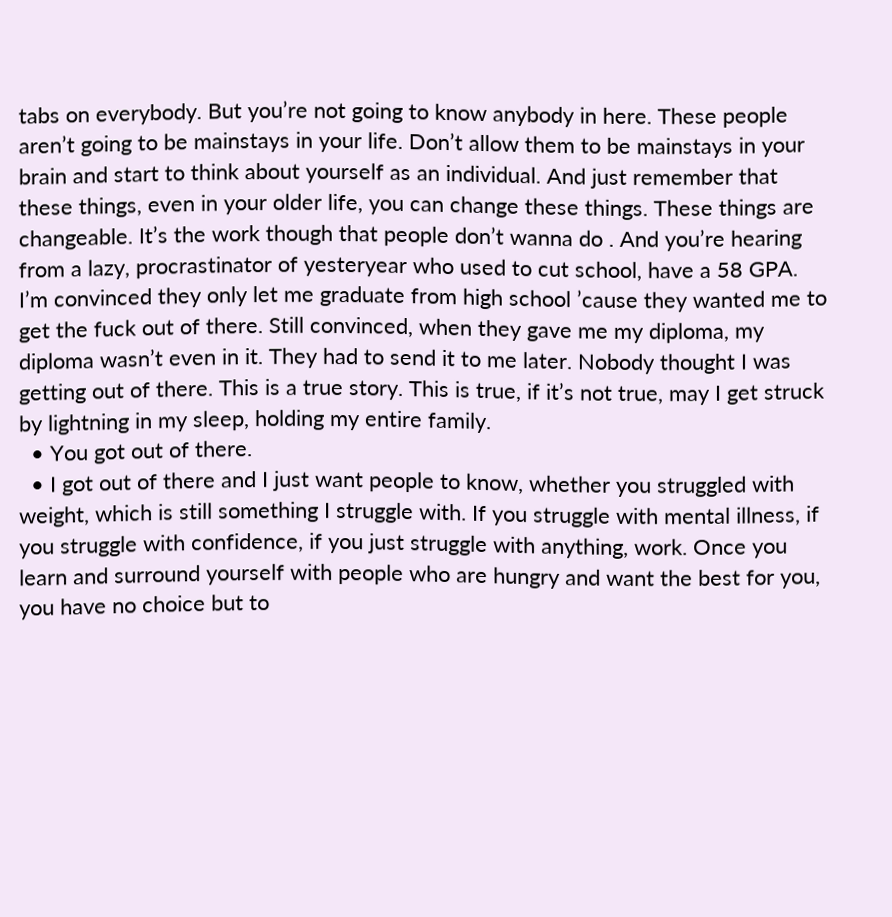tabs on everybody. But you’re not going to know anybody in here. These people aren’t going to be mainstays in your life. Don’t allow them to be mainstays in your brain and start to think about yourself as an individual. And just remember that these things, even in your older life, you can change these things. These things are changeable. It’s the work though that people don’t wanna do . And you’re hearing from a lazy, procrastinator of yesteryear who used to cut school, have a 58 GPA. I’m convinced they only let me graduate from high school ’cause they wanted me to get the fuck out of there. Still convinced, when they gave me my diploma, my diploma wasn’t even in it. They had to send it to me later. Nobody thought I was getting out of there. This is a true story. This is true, if it’s not true, may I get struck by lightning in my sleep, holding my entire family.
  • You got out of there.
  • I got out of there and I just want people to know, whether you struggled with weight, which is still something I struggle with. If you struggle with mental illness, if you struggle with confidence, if you just struggle with anything, work. Once you learn and surround yourself with people who are hungry and want the best for you, you have no choice but to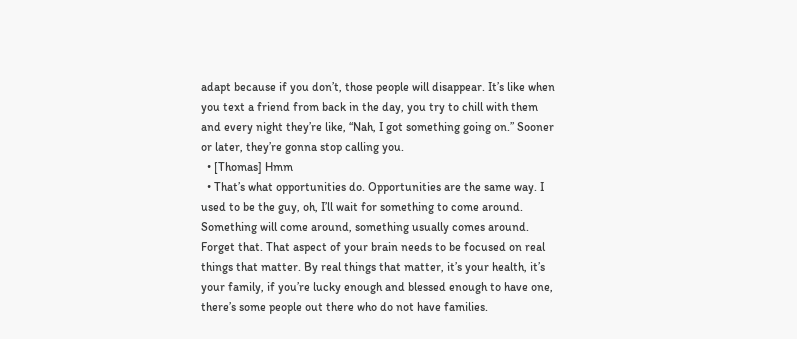adapt because if you don’t, those people will disappear. It’s like when you text a friend from back in the day, you try to chill with them and every night they’re like, “Nah, I got something going on.” Sooner or later, they’re gonna stop calling you.
  • [Thomas] Hmm
  • That’s what opportunities do. Opportunities are the same way. I used to be the guy, oh, I’ll wait for something to come around. Something will come around, something usually comes around. Forget that. That aspect of your brain needs to be focused on real things that matter. By real things that matter, it’s your health, it’s your family, if you’re lucky enough and blessed enough to have one, there’s some people out there who do not have families.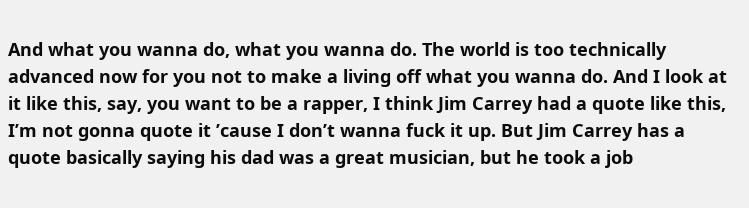And what you wanna do, what you wanna do. The world is too technically advanced now for you not to make a living off what you wanna do. And I look at it like this, say, you want to be a rapper, I think Jim Carrey had a quote like this, I’m not gonna quote it ’cause I don’t wanna fuck it up. But Jim Carrey has a quote basically saying his dad was a great musician, but he took a job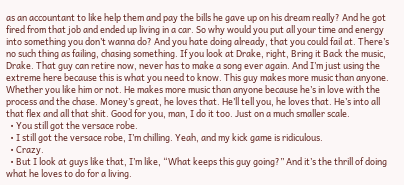as an accountant to like help them and pay the bills he gave up on his dream really? And he got fired from that job and ended up living in a car. So why would you put all your time and energy into something you don’t wanna do? And you hate doing already, that you could fail at. There’s no such thing as failing, chasing something. If you look at Drake, right, Bring it Back the music, Drake. That guy can retire now, never has to make a song ever again. And I’m just using the extreme here because this is what you need to know. This guy makes more music than anyone. Whether you like him or not. He makes more music than anyone because he’s in love with the process and the chase. Money’s great, he loves that. He’ll tell you, he loves that. He’s into all that flex and all that shit. Good for you, man, I do it too. Just on a much smaller scale.
  • You still got the versace robe.
  • I still got the versace robe, I’m chilling. Yeah, and my kick game is ridiculous.
  • Crazy.
  • But I look at guys like that, I’m like, “What keeps this guy going?” And it’s the thrill of doing what he loves to do for a living.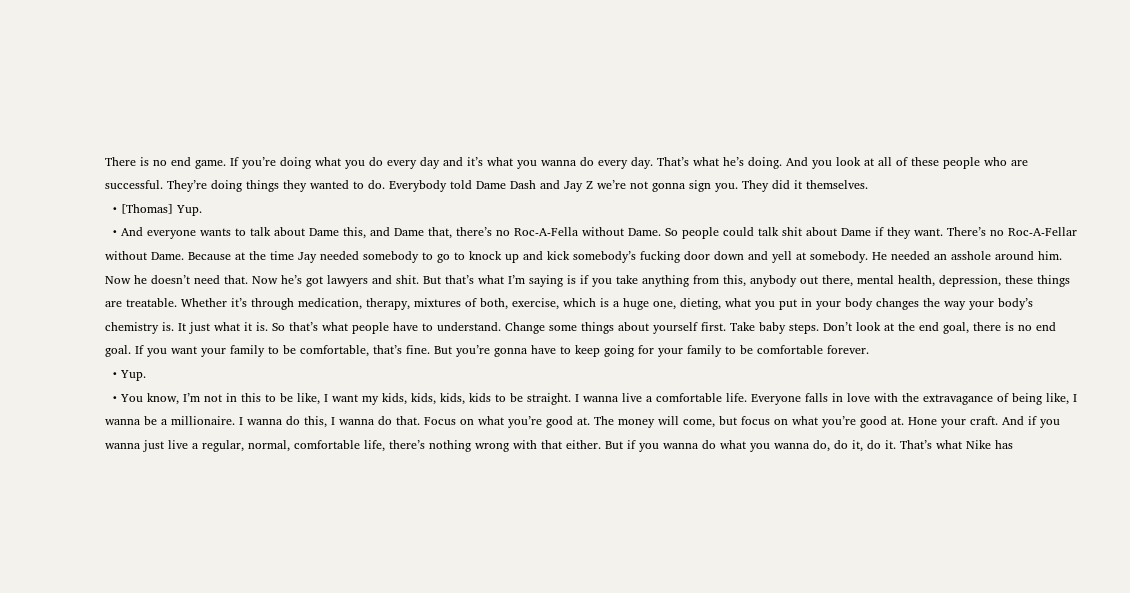There is no end game. If you’re doing what you do every day and it’s what you wanna do every day. That’s what he’s doing. And you look at all of these people who are successful. They’re doing things they wanted to do. Everybody told Dame Dash and Jay Z we’re not gonna sign you. They did it themselves.
  • [Thomas] Yup.
  • And everyone wants to talk about Dame this, and Dame that, there’s no Roc-A-Fella without Dame. So people could talk shit about Dame if they want. There’s no Roc-A-Fellar without Dame. Because at the time Jay needed somebody to go to knock up and kick somebody’s fucking door down and yell at somebody. He needed an asshole around him. Now he doesn’t need that. Now he’s got lawyers and shit. But that’s what I’m saying is if you take anything from this, anybody out there, mental health, depression, these things are treatable. Whether it’s through medication, therapy, mixtures of both, exercise, which is a huge one, dieting, what you put in your body changes the way your body’s chemistry is. It just what it is. So that’s what people have to understand. Change some things about yourself first. Take baby steps. Don’t look at the end goal, there is no end goal. If you want your family to be comfortable, that’s fine. But you’re gonna have to keep going for your family to be comfortable forever.
  • Yup.
  • You know, I’m not in this to be like, I want my kids, kids, kids, kids to be straight. I wanna live a comfortable life. Everyone falls in love with the extravagance of being like, I wanna be a millionaire. I wanna do this, I wanna do that. Focus on what you’re good at. The money will come, but focus on what you’re good at. Hone your craft. And if you wanna just live a regular, normal, comfortable life, there’s nothing wrong with that either. But if you wanna do what you wanna do, do it, do it. That’s what Nike has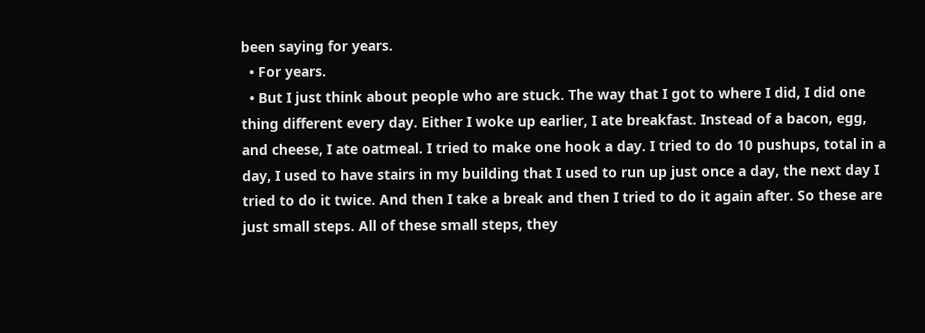been saying for years.
  • For years.
  • But I just think about people who are stuck. The way that I got to where I did, I did one thing different every day. Either I woke up earlier, I ate breakfast. Instead of a bacon, egg, and cheese, I ate oatmeal. I tried to make one hook a day. I tried to do 10 pushups, total in a day, I used to have stairs in my building that I used to run up just once a day, the next day I tried to do it twice. And then I take a break and then I tried to do it again after. So these are just small steps. All of these small steps, they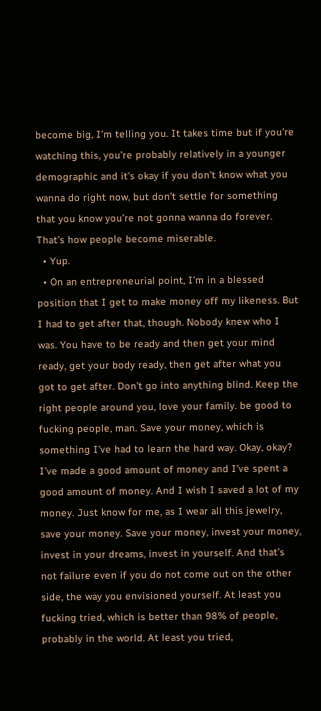become big, I’m telling you. It takes time but if you’re watching this, you’re probably relatively in a younger demographic and it’s okay if you don’t know what you wanna do right now, but don’t settle for something that you know you’re not gonna wanna do forever. That’s how people become miserable.
  • Yup.
  • On an entrepreneurial point, I’m in a blessed position that I get to make money off my likeness. But I had to get after that, though. Nobody knew who I was. You have to be ready and then get your mind ready, get your body ready, then get after what you got to get after. Don’t go into anything blind. Keep the right people around you, love your family. be good to fucking people, man. Save your money, which is something I’ve had to learn the hard way. Okay, okay? I’ve made a good amount of money and I’ve spent a good amount of money. And I wish I saved a lot of my money. Just know for me, as I wear all this jewelry, save your money. Save your money, invest your money, invest in your dreams, invest in yourself. And that’s not failure even if you do not come out on the other side, the way you envisioned yourself. At least you fucking tried, which is better than 98% of people, probably in the world. At least you tried,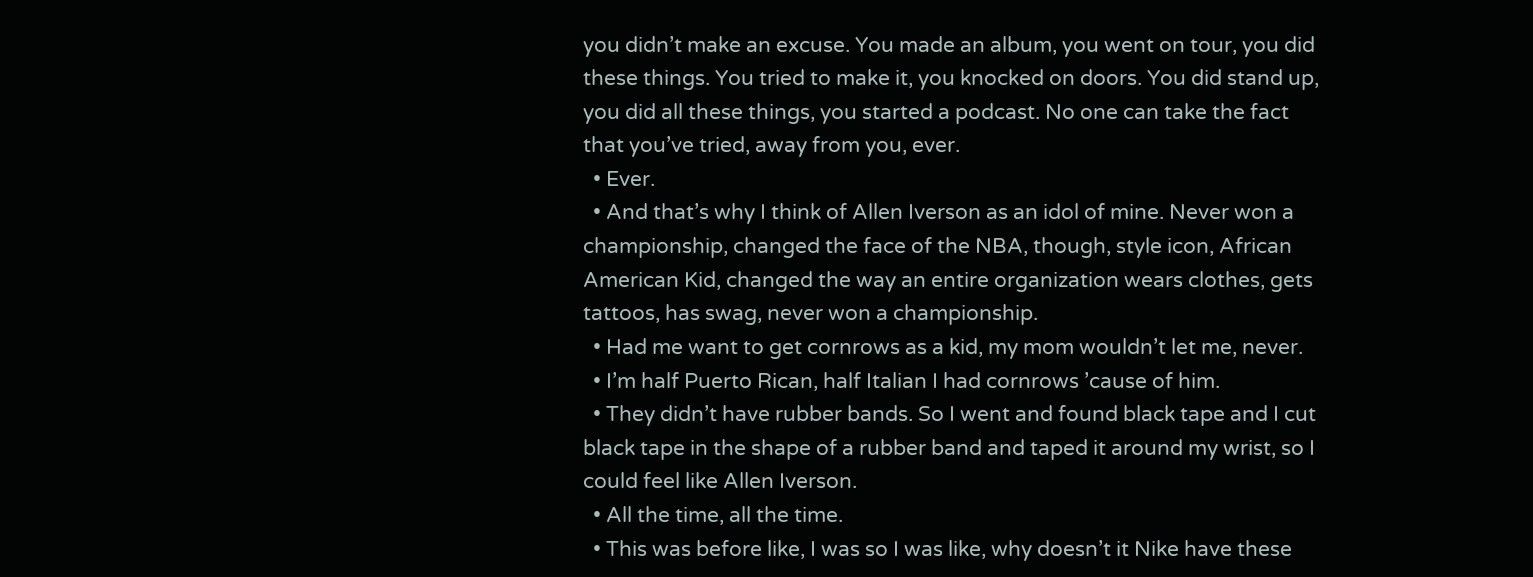you didn’t make an excuse. You made an album, you went on tour, you did these things. You tried to make it, you knocked on doors. You did stand up, you did all these things, you started a podcast. No one can take the fact that you’ve tried, away from you, ever.
  • Ever.
  • And that’s why I think of Allen Iverson as an idol of mine. Never won a championship, changed the face of the NBA, though, style icon, African American Kid, changed the way an entire organization wears clothes, gets tattoos, has swag, never won a championship.
  • Had me want to get cornrows as a kid, my mom wouldn’t let me, never.
  • I’m half Puerto Rican, half Italian I had cornrows ’cause of him.
  • They didn’t have rubber bands. So I went and found black tape and I cut black tape in the shape of a rubber band and taped it around my wrist, so I could feel like Allen Iverson.
  • All the time, all the time.
  • This was before like, I was so I was like, why doesn’t it Nike have these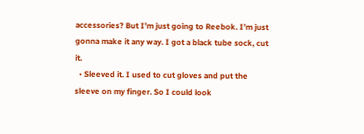accessories? But I’m just going to Reebok. I’m just gonna make it any way. I got a black tube sock, cut it.
  • Sleeved it. I used to cut gloves and put the sleeve on my finger. So I could look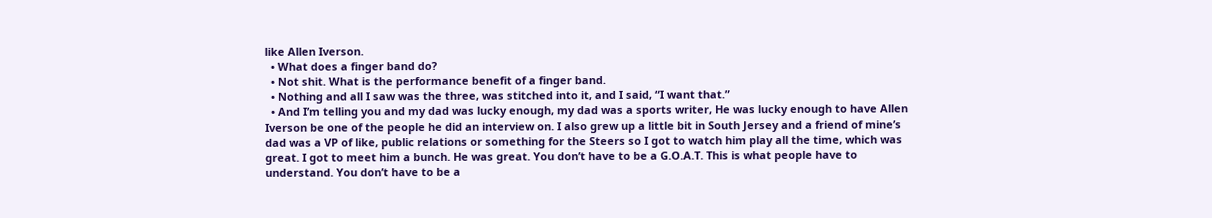like Allen Iverson.
  • What does a finger band do?
  • Not shit. What is the performance benefit of a finger band.
  • Nothing and all I saw was the three, was stitched into it, and I said, “I want that.”
  • And I’m telling you and my dad was lucky enough, my dad was a sports writer, He was lucky enough to have Allen Iverson be one of the people he did an interview on. I also grew up a little bit in South Jersey and a friend of mine’s dad was a VP of like, public relations or something for the Steers so I got to watch him play all the time, which was great. I got to meet him a bunch. He was great. You don’t have to be a G.O.A.T. This is what people have to understand. You don’t have to be a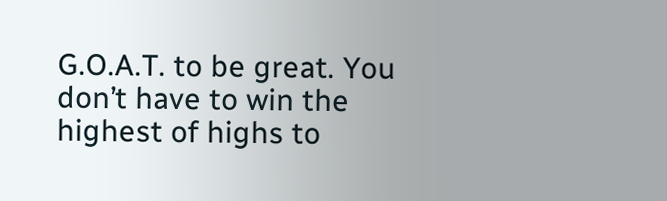G.O.A.T. to be great. You don’t have to win the highest of highs to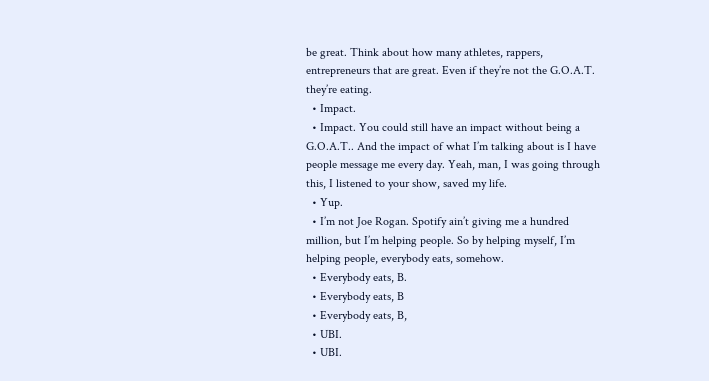be great. Think about how many athletes, rappers, entrepreneurs that are great. Even if they’re not the G.O.A.T. they’re eating.
  • Impact.
  • Impact. You could still have an impact without being a G.O.A.T.. And the impact of what I’m talking about is I have people message me every day. Yeah, man, I was going through this, I listened to your show, saved my life.
  • Yup.
  • I’m not Joe Rogan. Spotify ain’t giving me a hundred million, but I’m helping people. So by helping myself, I’m helping people, everybody eats, somehow.
  • Everybody eats, B.
  • Everybody eats, B
  • Everybody eats, B,
  • UBI.
  • UBI.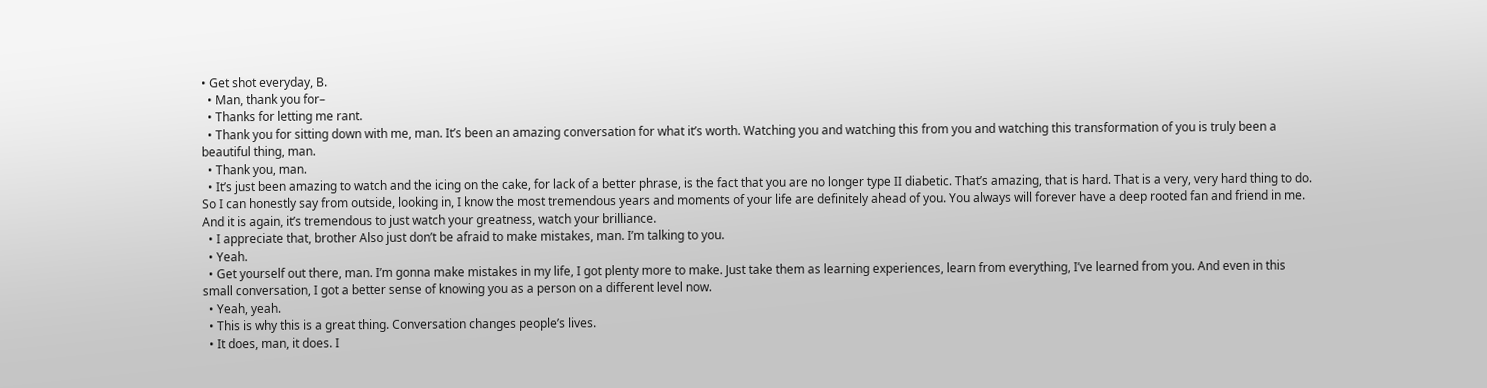• Get shot everyday, B.
  • Man, thank you for–
  • Thanks for letting me rant.
  • Thank you for sitting down with me, man. It’s been an amazing conversation for what it’s worth. Watching you and watching this from you and watching this transformation of you is truly been a beautiful thing, man.
  • Thank you, man.
  • It’s just been amazing to watch and the icing on the cake, for lack of a better phrase, is the fact that you are no longer type II diabetic. That’s amazing, that is hard. That is a very, very hard thing to do. So I can honestly say from outside, looking in, I know the most tremendous years and moments of your life are definitely ahead of you. You always will forever have a deep rooted fan and friend in me. And it is again, it’s tremendous to just watch your greatness, watch your brilliance.
  • I appreciate that, brother Also just don’t be afraid to make mistakes, man. I’m talking to you.
  • Yeah.
  • Get yourself out there, man. I’m gonna make mistakes in my life, I got plenty more to make. Just take them as learning experiences, learn from everything, I’ve learned from you. And even in this small conversation, I got a better sense of knowing you as a person on a different level now.
  • Yeah, yeah.
  • This is why this is a great thing. Conversation changes people’s lives.
  • It does, man, it does. I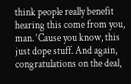think people really benefit hearing this come from you, man. ‘Cause you know, this just dope stuff. And again, congratulations on the deal,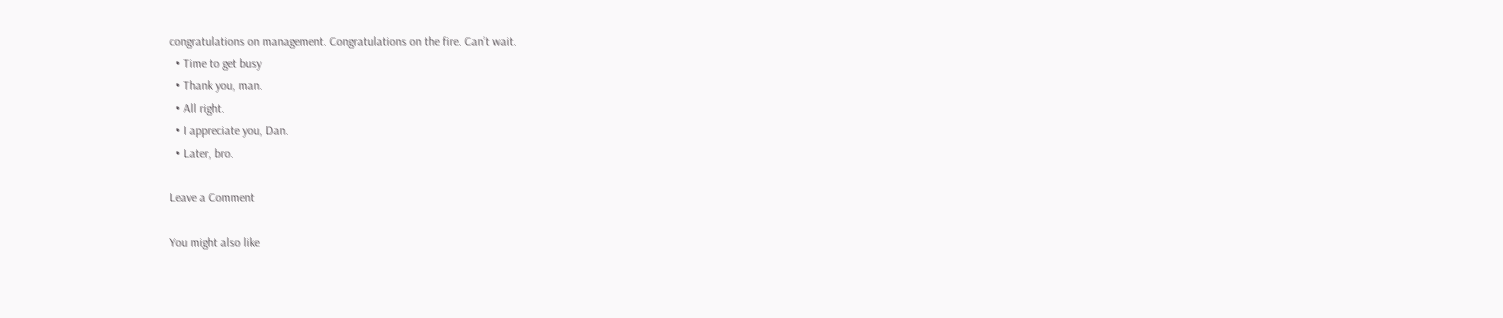congratulations on management. Congratulations on the fire. Can’t wait.
  • Time to get busy
  • Thank you, man.
  • All right.
  • I appreciate you, Dan.
  • Later, bro.

Leave a Comment

You might also like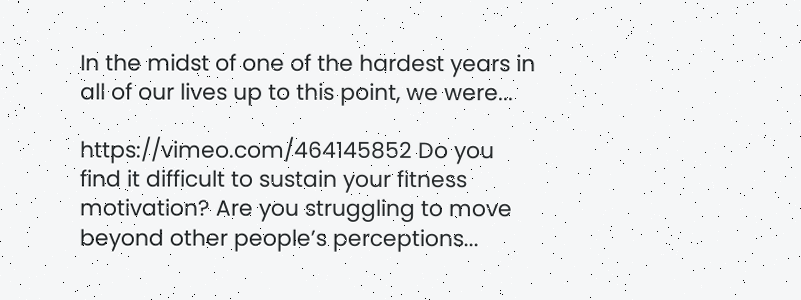In the midst of one of the hardest years in all of our lives up to this point, we were...

https://vimeo.com/464145852 Do you find it difficult to sustain your fitness motivation? Are you struggling to move beyond other people’s perceptions...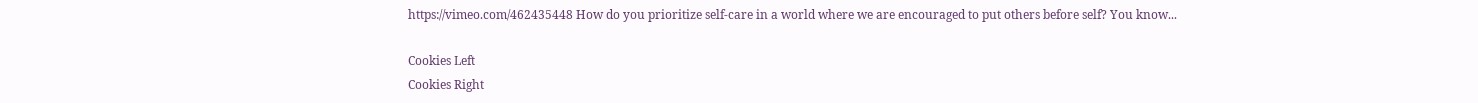https://vimeo.com/462435448 How do you prioritize self-care in a world where we are encouraged to put others before self? You know...

Cookies Left
Cookies Right